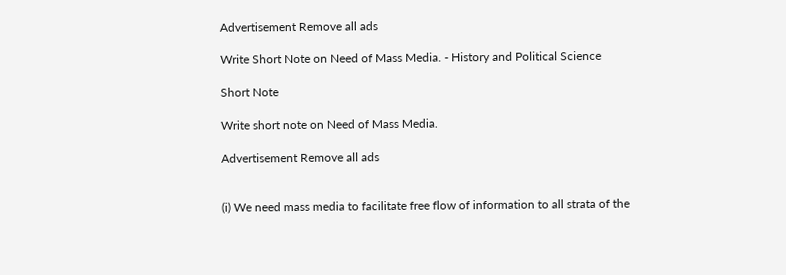Advertisement Remove all ads

Write Short Note on Need of Mass Media. - History and Political Science

Short Note

Write short note on Need of Mass Media.

Advertisement Remove all ads


(i) We need mass media to facilitate free flow of information to all strata of the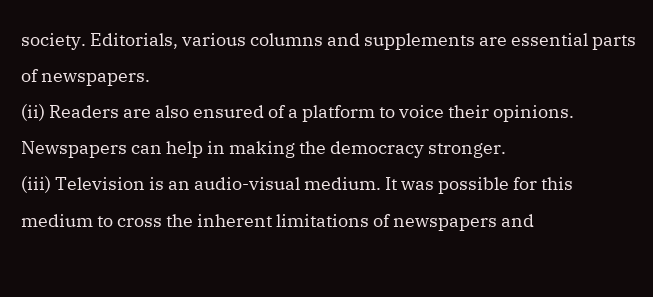society. Editorials, various columns and supplements are essential parts of newspapers.
(ii) Readers are also ensured of a platform to voice their opinions. Newspapers can help in making the democracy stronger.
(iii) Television is an audio-visual medium. It was possible for this medium to cross the inherent limitations of newspapers and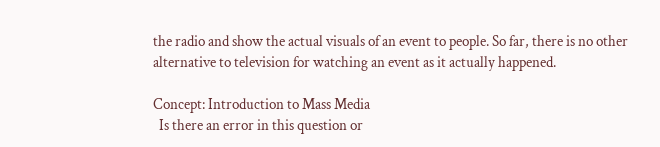the radio and show the actual visuals of an event to people. So far, there is no other alternative to television for watching an event as it actually happened.

Concept: Introduction to Mass Media
  Is there an error in this question or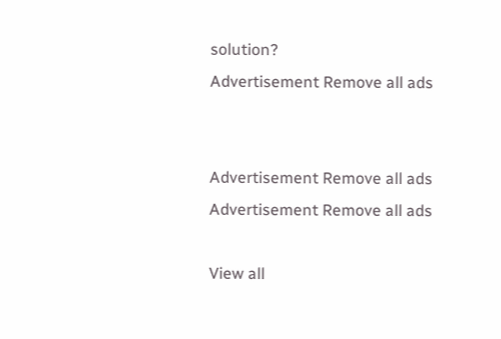solution?
Advertisement Remove all ads


Advertisement Remove all ads
Advertisement Remove all ads

View all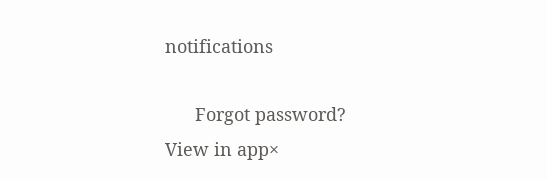notifications

      Forgot password?
View in app×